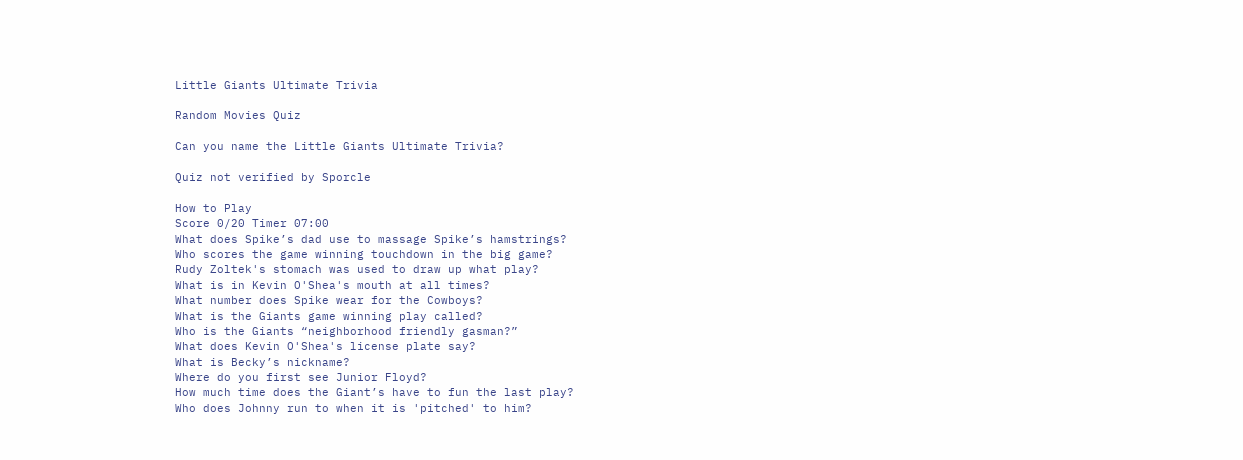Little Giants Ultimate Trivia

Random Movies Quiz

Can you name the Little Giants Ultimate Trivia?

Quiz not verified by Sporcle

How to Play
Score 0/20 Timer 07:00
What does Spike’s dad use to massage Spike’s hamstrings?
Who scores the game winning touchdown in the big game?
Rudy Zoltek's stomach was used to draw up what play?
What is in Kevin O'Shea's mouth at all times?
What number does Spike wear for the Cowboys?
What is the Giants game winning play called?
Who is the Giants “neighborhood friendly gasman?”
What does Kevin O'Shea's license plate say?
What is Becky’s nickname?
Where do you first see Junior Floyd?
How much time does the Giant’s have to fun the last play?
Who does Johnny run to when it is 'pitched' to him?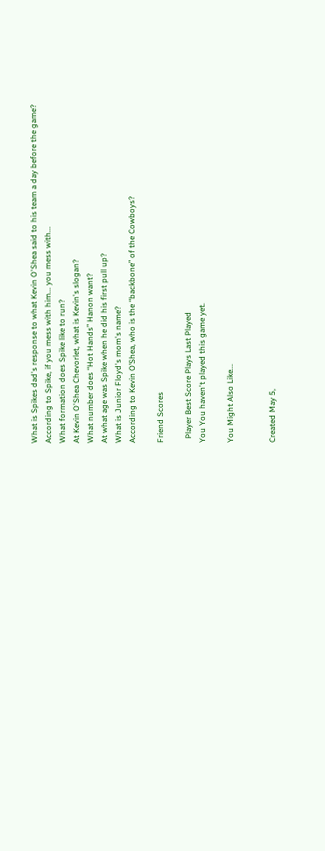What is Spikes dad's response to what Kevin O'Shea said to his team a day before the game?
According to Spike, if you mess with him... you mess with...
What formation does Spike like to run?
At Kevin O'Shea Chevorlet, what is Kevin's slogan?
What number does “Hot Hands” Hanon want?
At what age was Spike when he did his first pull up?
What is Junior Floyd's mom's name?
According to Kevin O’Shea, who is the “backbone” of the Cowboys?

Friend Scores

  Player Best Score Plays Last Played
You You haven't played this game yet.

You Might Also Like...


Created May 5,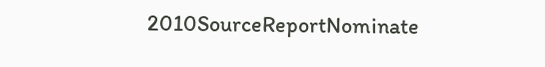2010SourceReportNominate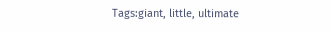Tags:giant, little, ultimate